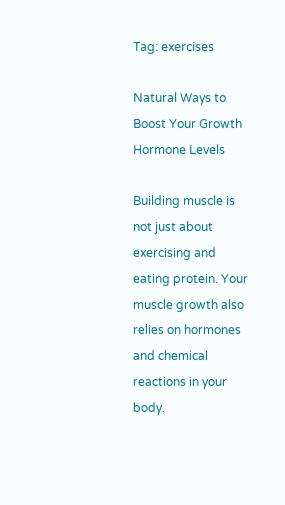Tag: exercises

Natural Ways to Boost Your Growth Hormone Levels

Building muscle is not just about exercising and eating protein. Your muscle growth also relies on hormones and chemical reactions in your body.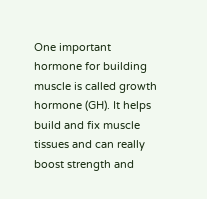One important hormone for building muscle is called growth hormone (GH). It helps build and fix muscle tissues and can really boost strength and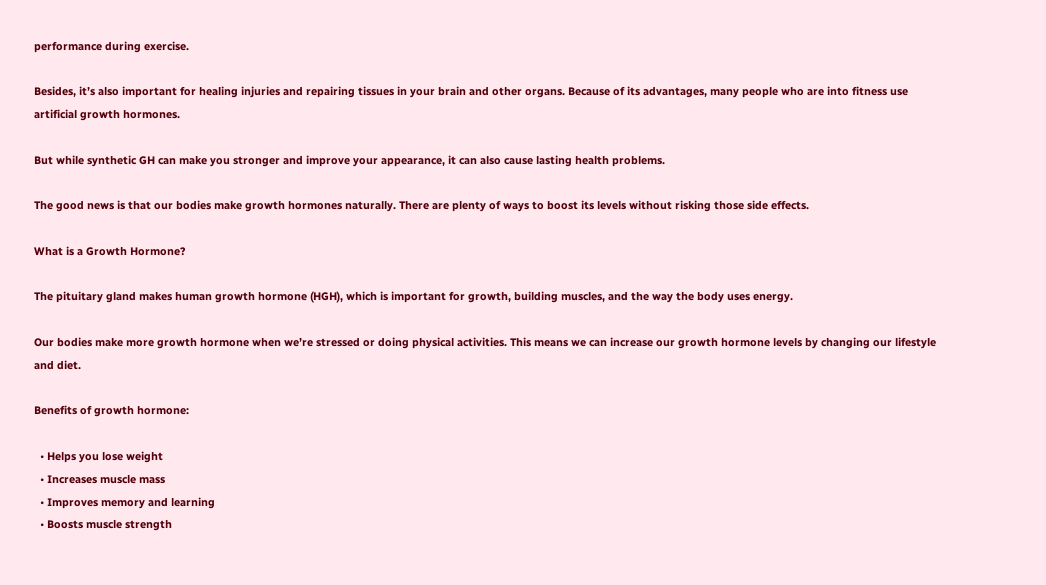performance during exercise.

Besides, it’s also important for healing injuries and repairing tissues in your brain and other organs. Because of its advantages, many people who are into fitness use artificial growth hormones.

But while synthetic GH can make you stronger and improve your appearance, it can also cause lasting health problems.

The good news is that our bodies make growth hormones naturally. There are plenty of ways to boost its levels without risking those side effects.

What is a Growth Hormone?

The pituitary gland makes human growth hormone (HGH), which is important for growth, building muscles, and the way the body uses energy.

Our bodies make more growth hormone when we’re stressed or doing physical activities. This means we can increase our growth hormone levels by changing our lifestyle and diet.

Benefits of growth hormone:

  • Helps you lose weight
  • Increases muscle mass
  • Improves memory and learning
  • Boosts muscle strength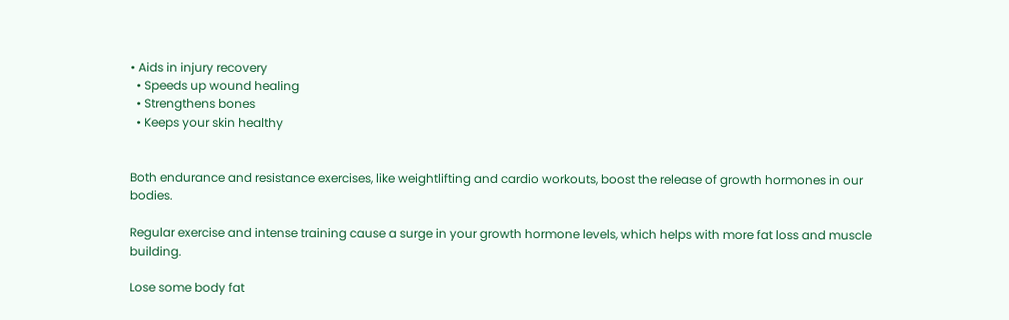• Aids in injury recovery
  • Speeds up wound healing
  • Strengthens bones
  • Keeps your skin healthy


Both endurance and resistance exercises, like weightlifting and cardio workouts, boost the release of growth hormones in our bodies.

Regular exercise and intense training cause a surge in your growth hormone levels, which helps with more fat loss and muscle building.

Lose some body fat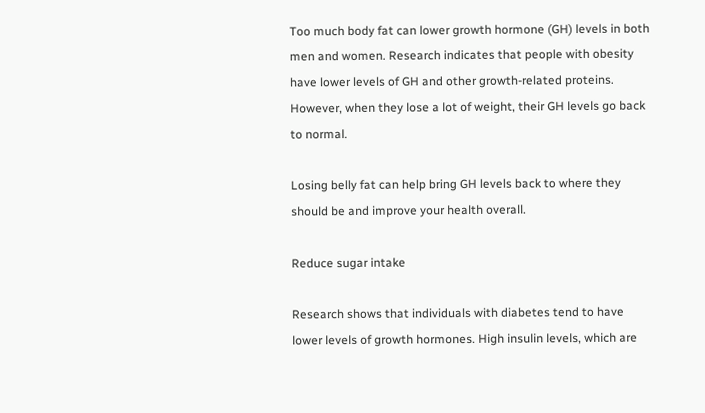Too much body fat can lower growth hormone (GH) levels in both men and women. Research indicates that people with obesity have lower levels of GH and other growth-related proteins. However, when they lose a lot of weight, their GH levels go back to normal.

Losing belly fat can help bring GH levels back to where they should be and improve your health overall.

Reduce sugar intake

Research shows that individuals with diabetes tend to have lower levels of growth hormones. High insulin levels, which are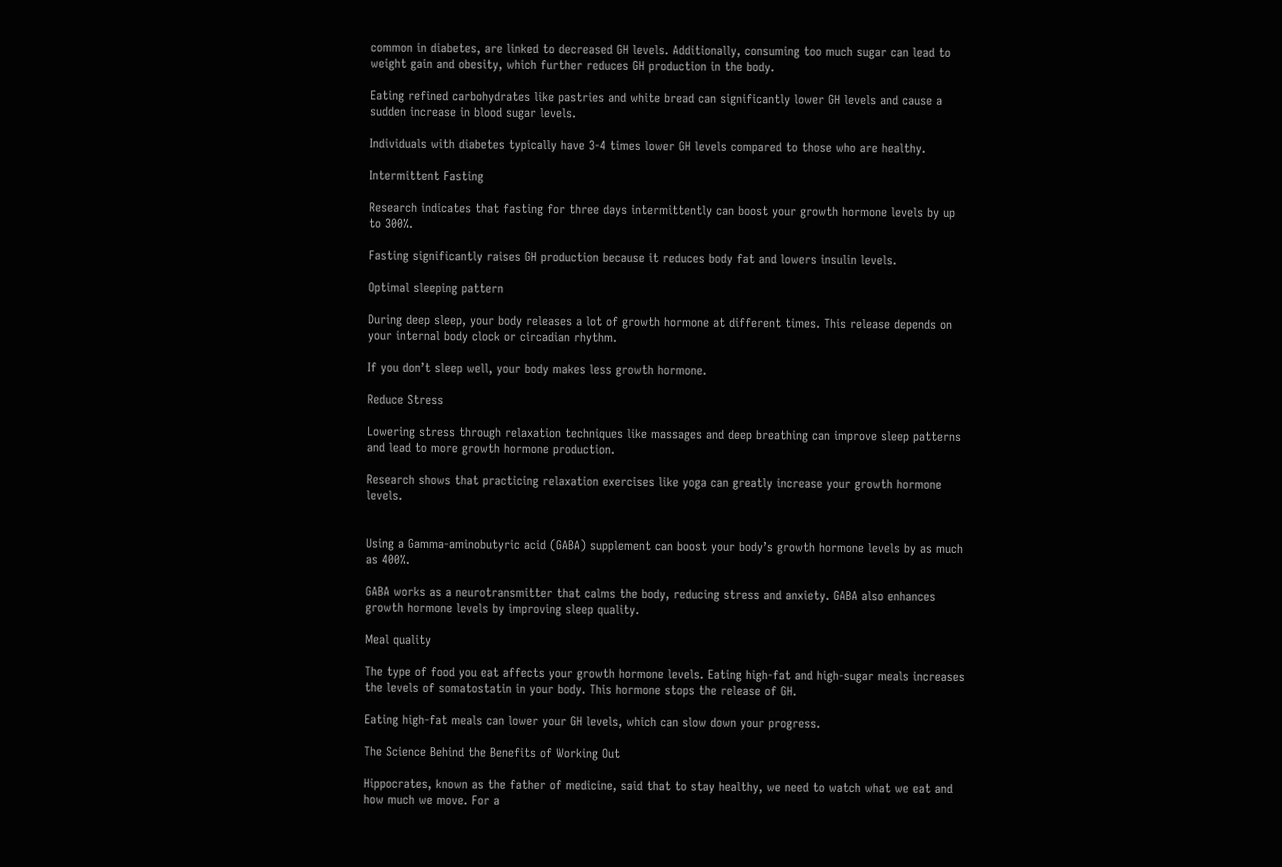common in diabetes, are linked to decreased GH levels. Additionally, consuming too much sugar can lead to weight gain and obesity, which further reduces GH production in the body.

Eating refined carbohydrates like pastries and white bread can significantly lower GH levels and cause a sudden increase in blood sugar levels.

Individuals with diabetes typically have 3-4 times lower GH levels compared to those who are healthy.

Intermittent Fasting

Research indicates that fasting for three days intermittently can boost your growth hormone levels by up to 300%.

Fasting significantly raises GH production because it reduces body fat and lowers insulin levels.

Optimal sleeping pattern

During deep sleep, your body releases a lot of growth hormone at different times. This release depends on your internal body clock or circadian rhythm.

If you don’t sleep well, your body makes less growth hormone.

Reduce Stress

Lowering stress through relaxation techniques like massages and deep breathing can improve sleep patterns and lead to more growth hormone production.

Research shows that practicing relaxation exercises like yoga can greatly increase your growth hormone levels.


Using a Gamma-aminobutyric acid (GABA) supplement can boost your body’s growth hormone levels by as much as 400%.

GABA works as a neurotransmitter that calms the body, reducing stress and anxiety. GABA also enhances growth hormone levels by improving sleep quality.

Meal quality

The type of food you eat affects your growth hormone levels. Eating high-fat and high-sugar meals increases the levels of somatostatin in your body. This hormone stops the release of GH.

Eating high-fat meals can lower your GH levels, which can slow down your progress.

The Science Behind the Benefits of Working Out

Hippocrates, known as the father of medicine, said that to stay healthy, we need to watch what we eat and how much we move. For a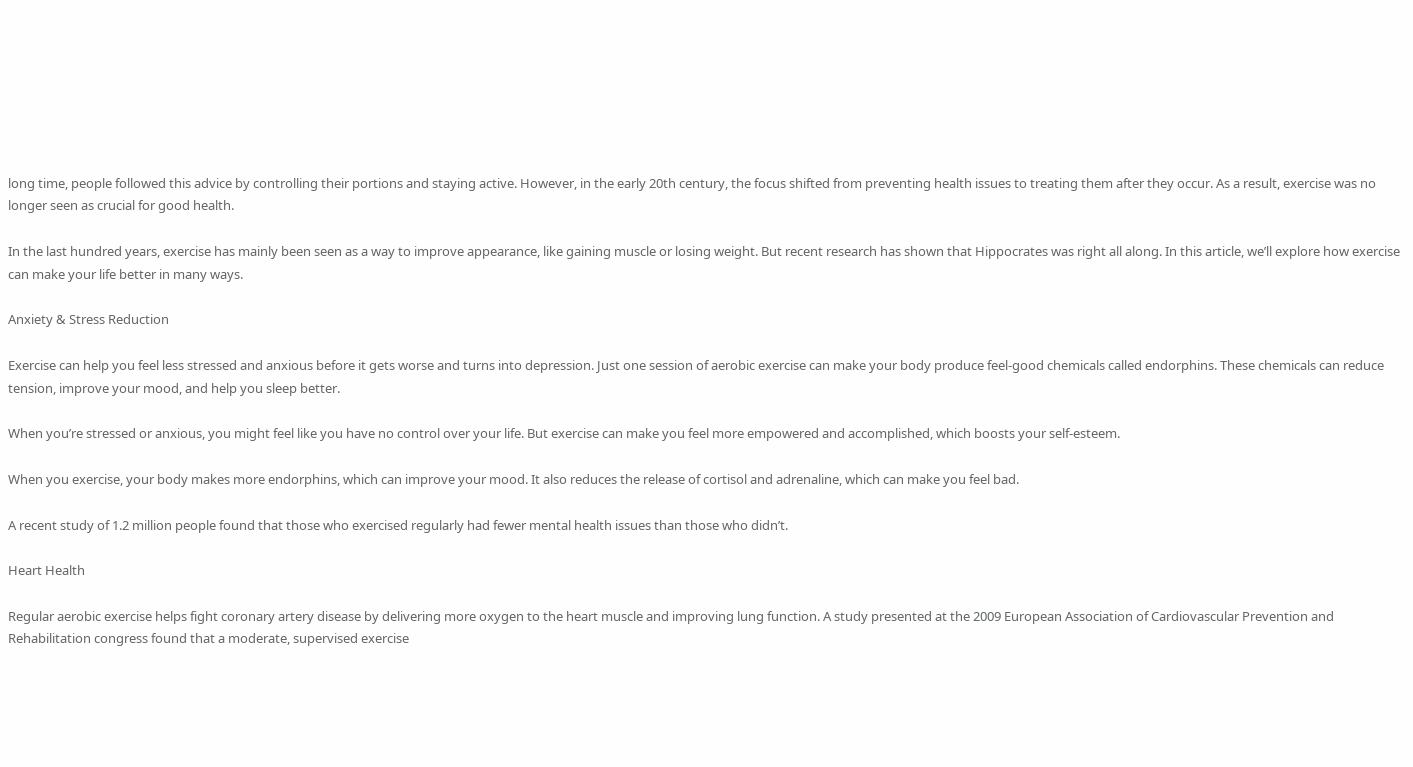long time, people followed this advice by controlling their portions and staying active. However, in the early 20th century, the focus shifted from preventing health issues to treating them after they occur. As a result, exercise was no longer seen as crucial for good health.

In the last hundred years, exercise has mainly been seen as a way to improve appearance, like gaining muscle or losing weight. But recent research has shown that Hippocrates was right all along. In this article, we’ll explore how exercise can make your life better in many ways.

Anxiety & Stress Reduction

Exercise can help you feel less stressed and anxious before it gets worse and turns into depression. Just one session of aerobic exercise can make your body produce feel-good chemicals called endorphins. These chemicals can reduce tension, improve your mood, and help you sleep better.

When you’re stressed or anxious, you might feel like you have no control over your life. But exercise can make you feel more empowered and accomplished, which boosts your self-esteem.

When you exercise, your body makes more endorphins, which can improve your mood. It also reduces the release of cortisol and adrenaline, which can make you feel bad.

A recent study of 1.2 million people found that those who exercised regularly had fewer mental health issues than those who didn’t.

Heart Health

Regular aerobic exercise helps fight coronary artery disease by delivering more oxygen to the heart muscle and improving lung function. A study presented at the 2009 European Association of Cardiovascular Prevention and Rehabilitation congress found that a moderate, supervised exercise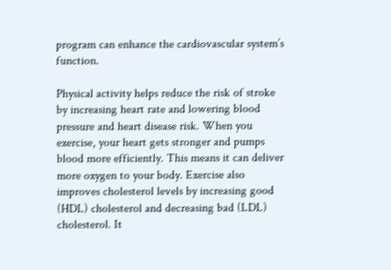program can enhance the cardiovascular system’s function.

Physical activity helps reduce the risk of stroke by increasing heart rate and lowering blood pressure and heart disease risk. When you exercise, your heart gets stronger and pumps blood more efficiently. This means it can deliver more oxygen to your body. Exercise also improves cholesterol levels by increasing good (HDL) cholesterol and decreasing bad (LDL) cholesterol. It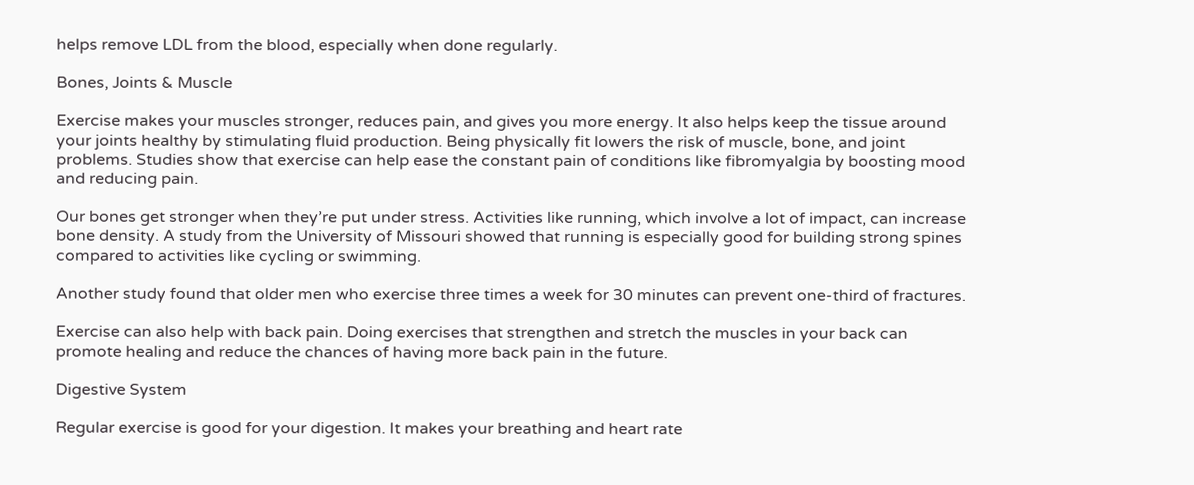helps remove LDL from the blood, especially when done regularly.

Bones, Joints & Muscle

Exercise makes your muscles stronger, reduces pain, and gives you more energy. It also helps keep the tissue around your joints healthy by stimulating fluid production. Being physically fit lowers the risk of muscle, bone, and joint problems. Studies show that exercise can help ease the constant pain of conditions like fibromyalgia by boosting mood and reducing pain.

Our bones get stronger when they’re put under stress. Activities like running, which involve a lot of impact, can increase bone density. A study from the University of Missouri showed that running is especially good for building strong spines compared to activities like cycling or swimming.

Another study found that older men who exercise three times a week for 30 minutes can prevent one-third of fractures.

Exercise can also help with back pain. Doing exercises that strengthen and stretch the muscles in your back can promote healing and reduce the chances of having more back pain in the future.

Digestive System

Regular exercise is good for your digestion. It makes your breathing and heart rate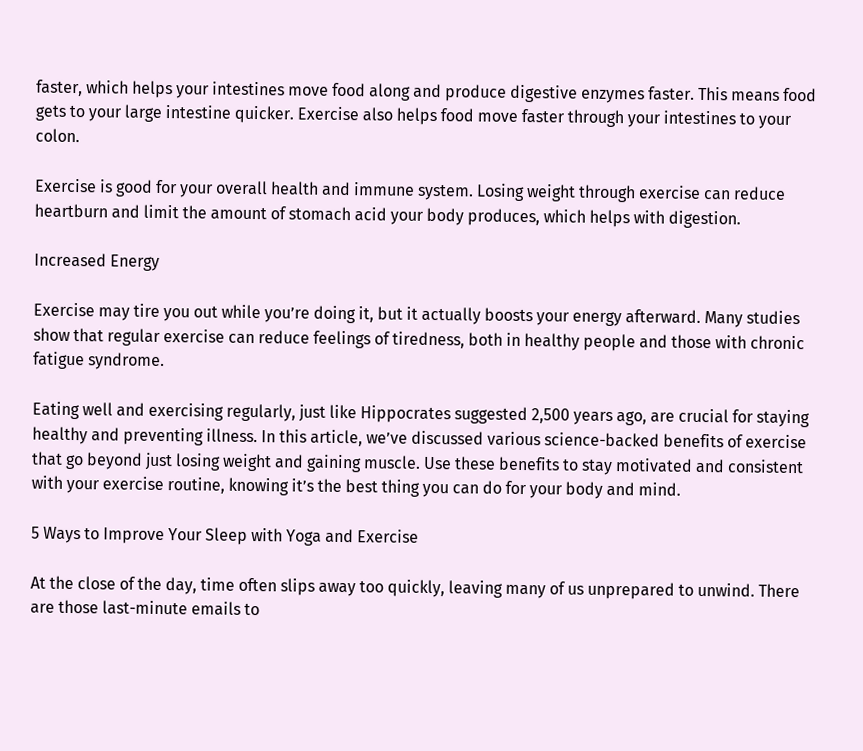faster, which helps your intestines move food along and produce digestive enzymes faster. This means food gets to your large intestine quicker. Exercise also helps food move faster through your intestines to your colon.

Exercise is good for your overall health and immune system. Losing weight through exercise can reduce heartburn and limit the amount of stomach acid your body produces, which helps with digestion.

Increased Energy

Exercise may tire you out while you’re doing it, but it actually boosts your energy afterward. Many studies show that regular exercise can reduce feelings of tiredness, both in healthy people and those with chronic fatigue syndrome.

Eating well and exercising regularly, just like Hippocrates suggested 2,500 years ago, are crucial for staying healthy and preventing illness. In this article, we’ve discussed various science-backed benefits of exercise that go beyond just losing weight and gaining muscle. Use these benefits to stay motivated and consistent with your exercise routine, knowing it’s the best thing you can do for your body and mind.

5 Ways to Improve Your Sleep with Yoga and Exercise

At the close of the day, time often slips away too quickly, leaving many of us unprepared to unwind. There are those last-minute emails to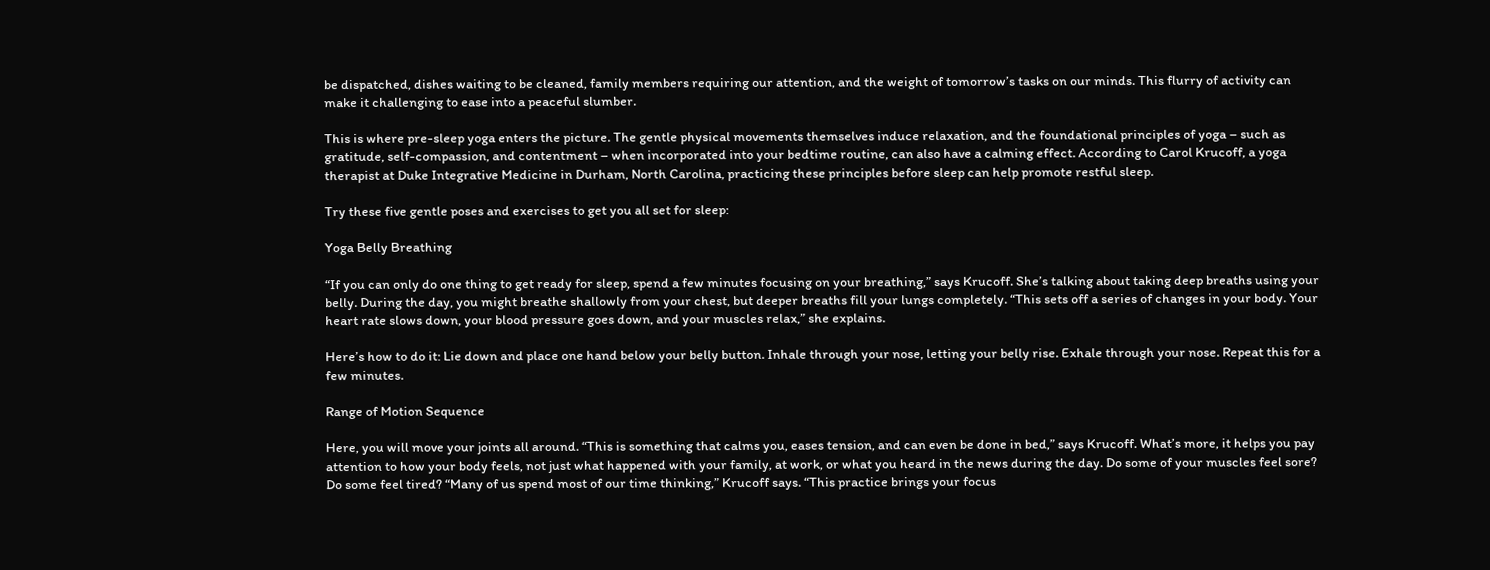be dispatched, dishes waiting to be cleaned, family members requiring our attention, and the weight of tomorrow’s tasks on our minds. This flurry of activity can make it challenging to ease into a peaceful slumber.

This is where pre-sleep yoga enters the picture. The gentle physical movements themselves induce relaxation, and the foundational principles of yoga – such as gratitude, self-compassion, and contentment – when incorporated into your bedtime routine, can also have a calming effect. According to Carol Krucoff, a yoga therapist at Duke Integrative Medicine in Durham, North Carolina, practicing these principles before sleep can help promote restful sleep.

Try these five gentle poses and exercises to get you all set for sleep:

Yoga Belly Breathing

“If you can only do one thing to get ready for sleep, spend a few minutes focusing on your breathing,” says Krucoff. She’s talking about taking deep breaths using your belly. During the day, you might breathe shallowly from your chest, but deeper breaths fill your lungs completely. “This sets off a series of changes in your body. Your heart rate slows down, your blood pressure goes down, and your muscles relax,” she explains.

Here’s how to do it: Lie down and place one hand below your belly button. Inhale through your nose, letting your belly rise. Exhale through your nose. Repeat this for a few minutes.

Range of Motion Sequence

Here, you will move your joints all around. “This is something that calms you, eases tension, and can even be done in bed,” says Krucoff. What’s more, it helps you pay attention to how your body feels, not just what happened with your family, at work, or what you heard in the news during the day. Do some of your muscles feel sore? Do some feel tired? “Many of us spend most of our time thinking,” Krucoff says. “This practice brings your focus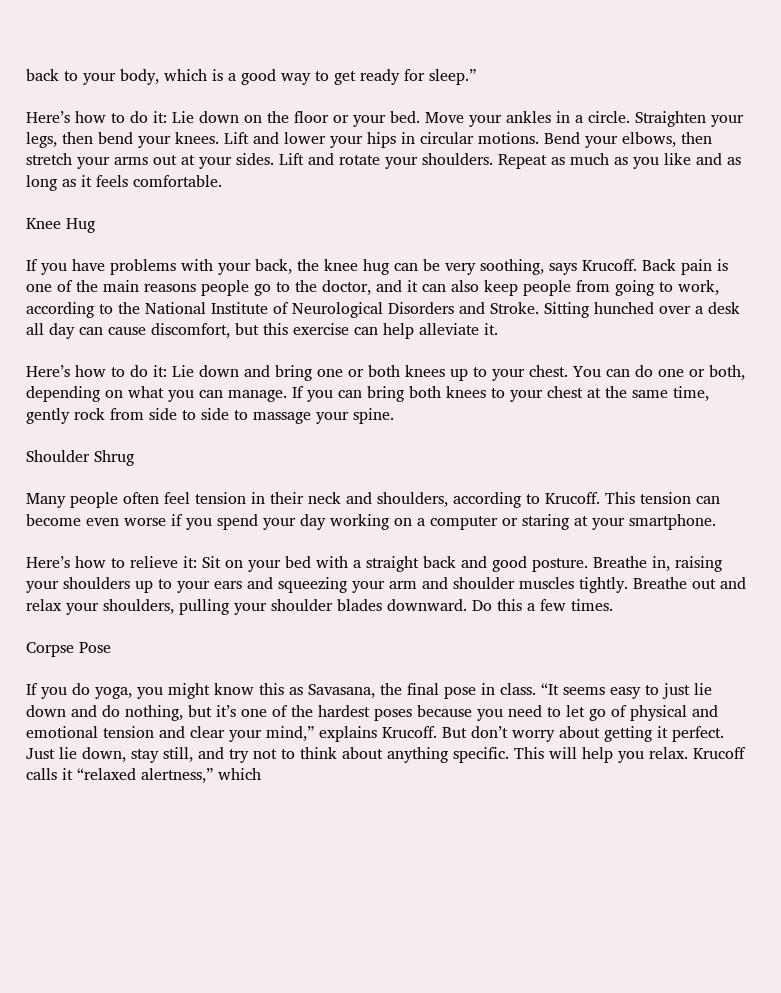back to your body, which is a good way to get ready for sleep.”

Here’s how to do it: Lie down on the floor or your bed. Move your ankles in a circle. Straighten your legs, then bend your knees. Lift and lower your hips in circular motions. Bend your elbows, then stretch your arms out at your sides. Lift and rotate your shoulders. Repeat as much as you like and as long as it feels comfortable.

Knee Hug

If you have problems with your back, the knee hug can be very soothing, says Krucoff. Back pain is one of the main reasons people go to the doctor, and it can also keep people from going to work, according to the National Institute of Neurological Disorders and Stroke. Sitting hunched over a desk all day can cause discomfort, but this exercise can help alleviate it.

Here’s how to do it: Lie down and bring one or both knees up to your chest. You can do one or both, depending on what you can manage. If you can bring both knees to your chest at the same time, gently rock from side to side to massage your spine.

Shoulder Shrug

Many people often feel tension in their neck and shoulders, according to Krucoff. This tension can become even worse if you spend your day working on a computer or staring at your smartphone.

Here’s how to relieve it: Sit on your bed with a straight back and good posture. Breathe in, raising your shoulders up to your ears and squeezing your arm and shoulder muscles tightly. Breathe out and relax your shoulders, pulling your shoulder blades downward. Do this a few times.

Corpse Pose

If you do yoga, you might know this as Savasana, the final pose in class. “It seems easy to just lie down and do nothing, but it’s one of the hardest poses because you need to let go of physical and emotional tension and clear your mind,” explains Krucoff. But don’t worry about getting it perfect. Just lie down, stay still, and try not to think about anything specific. This will help you relax. Krucoff calls it “relaxed alertness,” which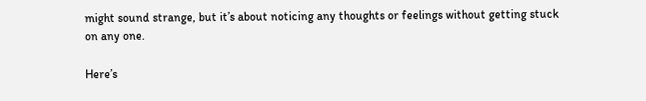might sound strange, but it’s about noticing any thoughts or feelings without getting stuck on any one.

Here’s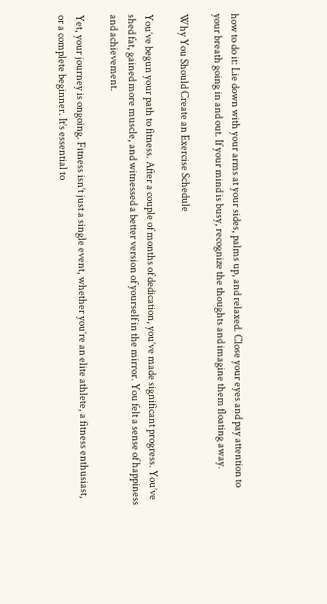how to do it: Lie down with your arms at your sides, palms up, and relaxed. Close your eyes and pay attention to your breath going in and out. If your mind is busy, recognize the thoughts and imagine them floating away.

Why You Should Create an Exercise Schedule

You’ve begun your path to fitness. After a couple of months of dedication, you’ve made significant progress. You’ve shed fat, gained more muscle, and witnessed a better version of yourself in the mirror. You felt a sense of happiness and achievement.

Yet, your journey is ongoing. Fitness isn’t just a single event, whether you’re an elite athlete, a fitness enthusiast, or a complete beginner. It’s essential to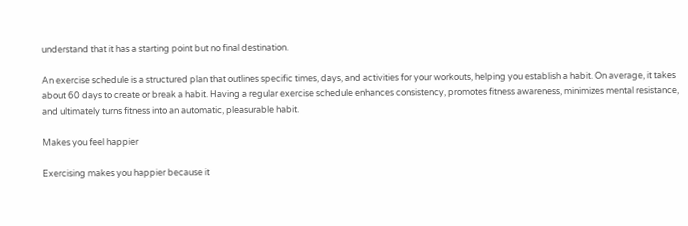understand that it has a starting point but no final destination.

An exercise schedule is a structured plan that outlines specific times, days, and activities for your workouts, helping you establish a habit. On average, it takes about 60 days to create or break a habit. Having a regular exercise schedule enhances consistency, promotes fitness awareness, minimizes mental resistance, and ultimately turns fitness into an automatic, pleasurable habit.

Makes you feel happier

Exercising makes you happier because it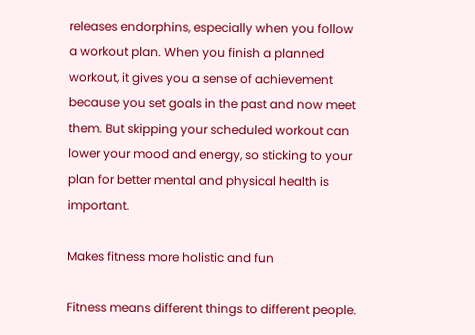releases endorphins, especially when you follow a workout plan. When you finish a planned workout, it gives you a sense of achievement because you set goals in the past and now meet them. But skipping your scheduled workout can lower your mood and energy, so sticking to your plan for better mental and physical health is important.

Makes fitness more holistic and fun

Fitness means different things to different people.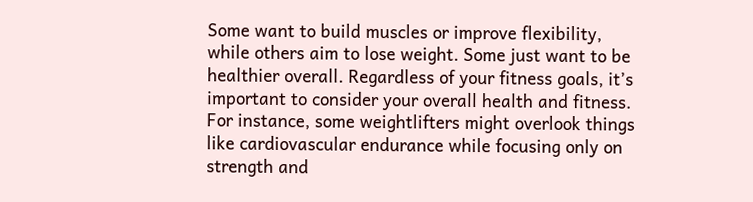Some want to build muscles or improve flexibility, while others aim to lose weight. Some just want to be healthier overall. Regardless of your fitness goals, it’s important to consider your overall health and fitness. For instance, some weightlifters might overlook things like cardiovascular endurance while focusing only on strength and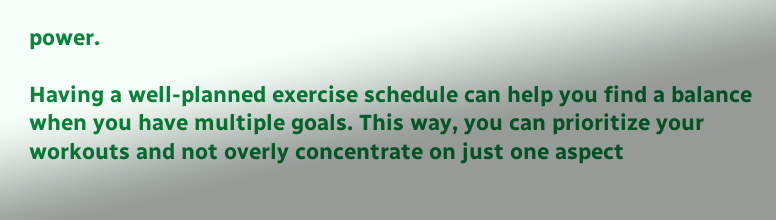power.

Having a well-planned exercise schedule can help you find a balance when you have multiple goals. This way, you can prioritize your workouts and not overly concentrate on just one aspect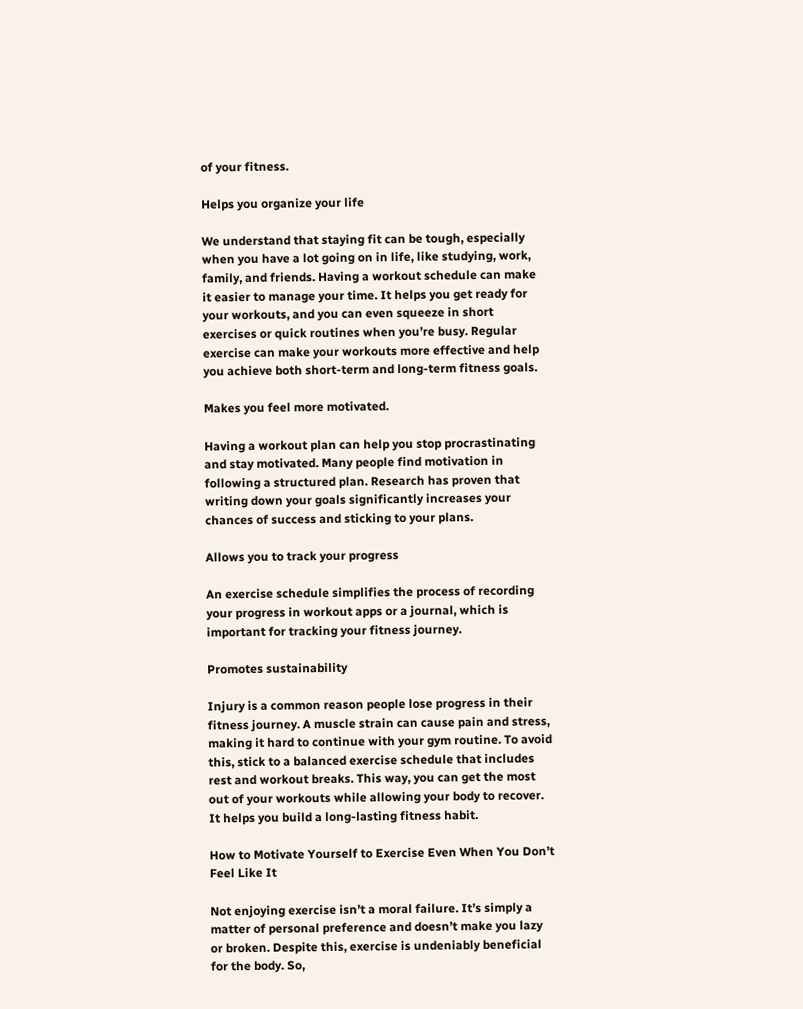of your fitness.

Helps you organize your life

We understand that staying fit can be tough, especially when you have a lot going on in life, like studying, work, family, and friends. Having a workout schedule can make it easier to manage your time. It helps you get ready for your workouts, and you can even squeeze in short exercises or quick routines when you’re busy. Regular exercise can make your workouts more effective and help you achieve both short-term and long-term fitness goals.

Makes you feel more motivated.

Having a workout plan can help you stop procrastinating and stay motivated. Many people find motivation in following a structured plan. Research has proven that writing down your goals significantly increases your chances of success and sticking to your plans.

Allows you to track your progress

An exercise schedule simplifies the process of recording your progress in workout apps or a journal, which is important for tracking your fitness journey.

Promotes sustainability

Injury is a common reason people lose progress in their fitness journey. A muscle strain can cause pain and stress, making it hard to continue with your gym routine. To avoid this, stick to a balanced exercise schedule that includes rest and workout breaks. This way, you can get the most out of your workouts while allowing your body to recover. It helps you build a long-lasting fitness habit.

How to Motivate Yourself to Exercise Even When You Don’t Feel Like It

Not enjoying exercise isn’t a moral failure. It’s simply a matter of personal preference and doesn’t make you lazy or broken. Despite this, exercise is undeniably beneficial for the body. So,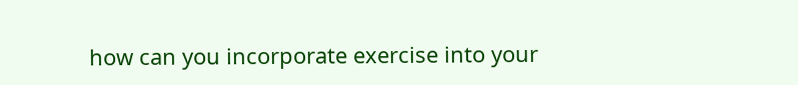how can you incorporate exercise into your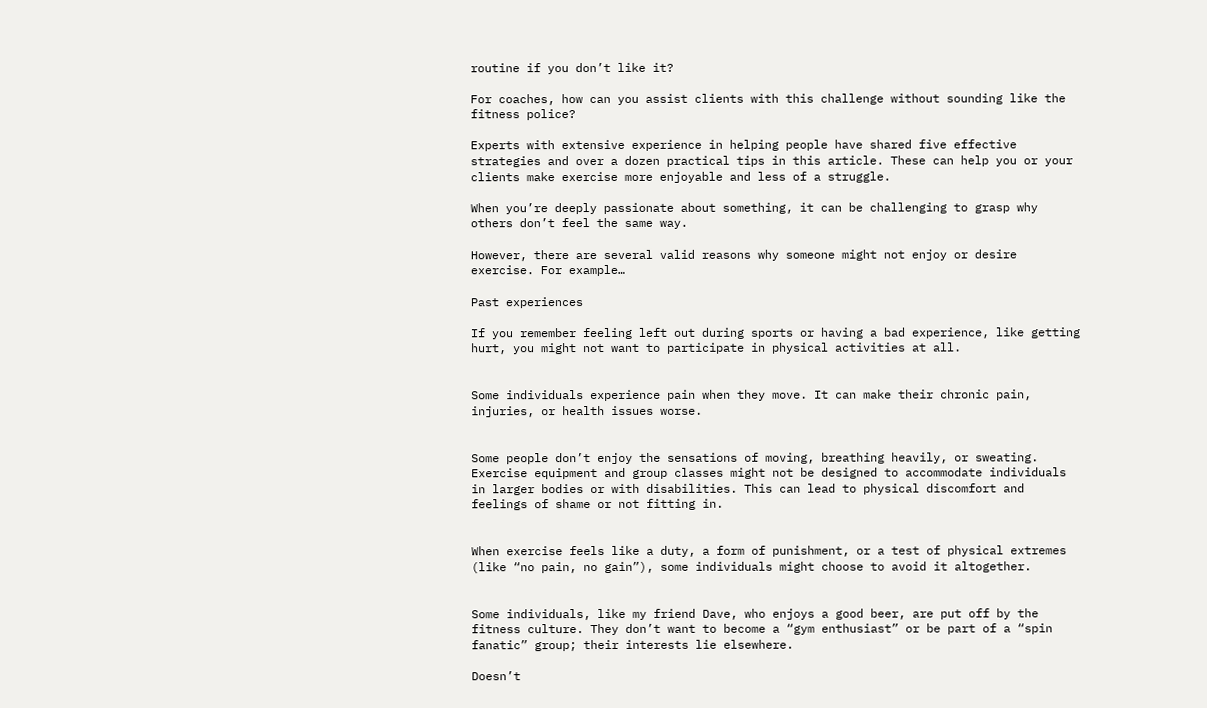routine if you don’t like it?

For coaches, how can you assist clients with this challenge without sounding like the fitness police?

Experts with extensive experience in helping people have shared five effective strategies and over a dozen practical tips in this article. These can help you or your clients make exercise more enjoyable and less of a struggle.

When you’re deeply passionate about something, it can be challenging to grasp why others don’t feel the same way.

However, there are several valid reasons why someone might not enjoy or desire exercise. For example…

Past experiences

If you remember feeling left out during sports or having a bad experience, like getting hurt, you might not want to participate in physical activities at all.


Some individuals experience pain when they move. It can make their chronic pain, injuries, or health issues worse.


Some people don’t enjoy the sensations of moving, breathing heavily, or sweating. Exercise equipment and group classes might not be designed to accommodate individuals in larger bodies or with disabilities. This can lead to physical discomfort and feelings of shame or not fitting in.


When exercise feels like a duty, a form of punishment, or a test of physical extremes (like “no pain, no gain”), some individuals might choose to avoid it altogether.


Some individuals, like my friend Dave, who enjoys a good beer, are put off by the fitness culture. They don’t want to become a “gym enthusiast” or be part of a “spin fanatic” group; their interests lie elsewhere.

Doesn’t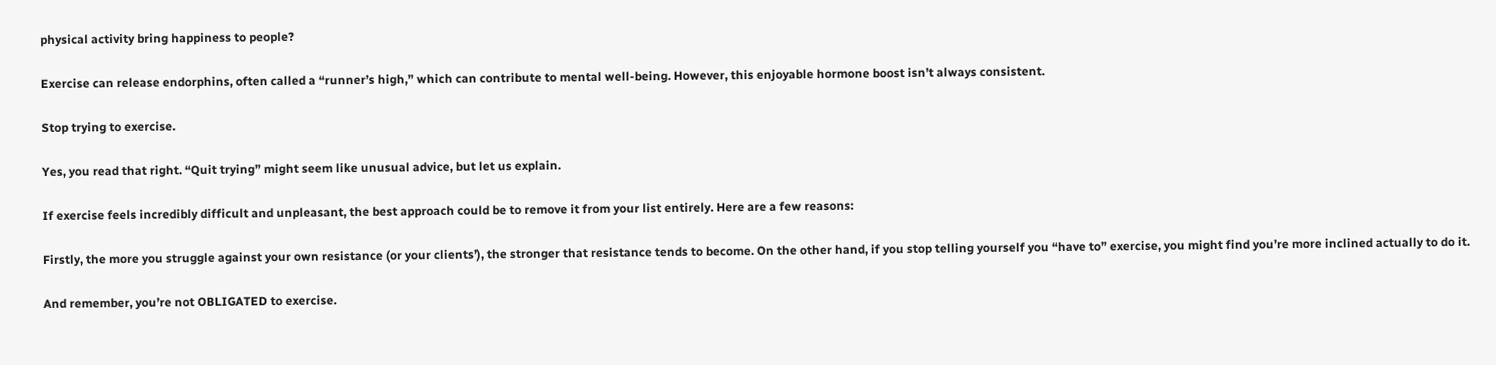physical activity bring happiness to people?

Exercise can release endorphins, often called a “runner’s high,” which can contribute to mental well-being. However, this enjoyable hormone boost isn’t always consistent.

Stop trying to exercise.

Yes, you read that right. “Quit trying” might seem like unusual advice, but let us explain.

If exercise feels incredibly difficult and unpleasant, the best approach could be to remove it from your list entirely. Here are a few reasons:

Firstly, the more you struggle against your own resistance (or your clients’), the stronger that resistance tends to become. On the other hand, if you stop telling yourself you “have to” exercise, you might find you’re more inclined actually to do it.

And remember, you’re not OBLIGATED to exercise.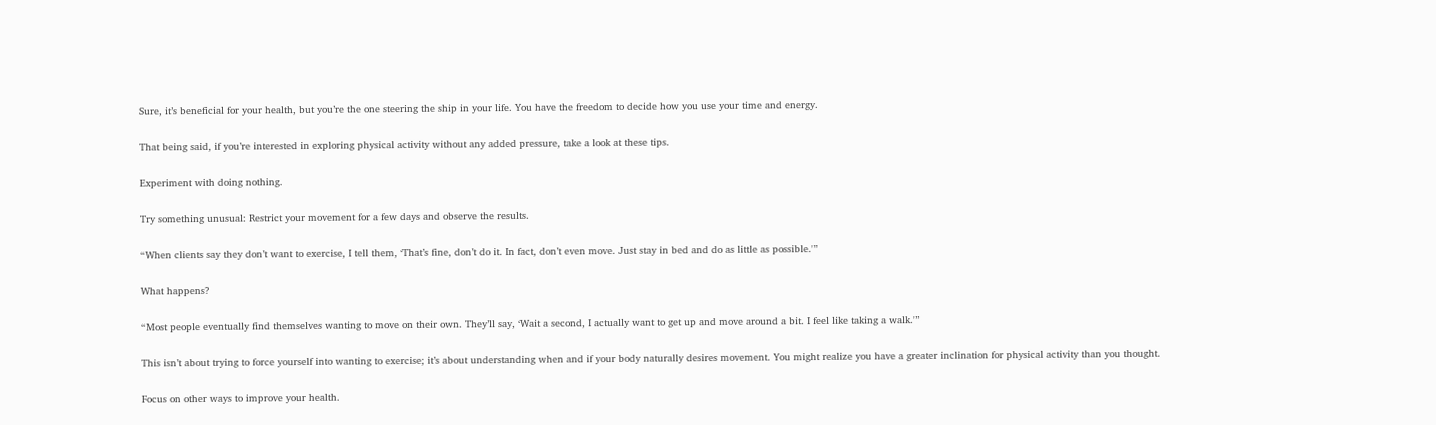Sure, it’s beneficial for your health, but you’re the one steering the ship in your life. You have the freedom to decide how you use your time and energy.

That being said, if you’re interested in exploring physical activity without any added pressure, take a look at these tips.

Experiment with doing nothing.

Try something unusual: Restrict your movement for a few days and observe the results.

“When clients say they don’t want to exercise, I tell them, ‘That’s fine, don’t do it. In fact, don’t even move. Just stay in bed and do as little as possible.'”

What happens?

“Most people eventually find themselves wanting to move on their own. They’ll say, ‘Wait a second, I actually want to get up and move around a bit. I feel like taking a walk.'”

This isn’t about trying to force yourself into wanting to exercise; it’s about understanding when and if your body naturally desires movement. You might realize you have a greater inclination for physical activity than you thought.

Focus on other ways to improve your health.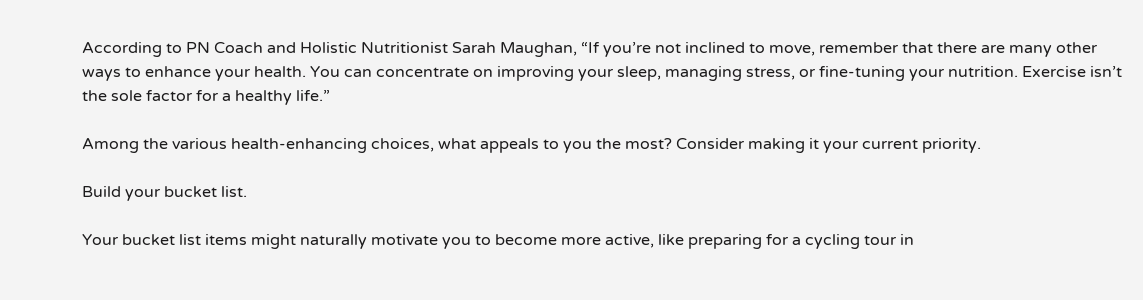According to PN Coach and Holistic Nutritionist Sarah Maughan, “If you’re not inclined to move, remember that there are many other ways to enhance your health. You can concentrate on improving your sleep, managing stress, or fine-tuning your nutrition. Exercise isn’t the sole factor for a healthy life.”

Among the various health-enhancing choices, what appeals to you the most? Consider making it your current priority.

Build your bucket list.

Your bucket list items might naturally motivate you to become more active, like preparing for a cycling tour in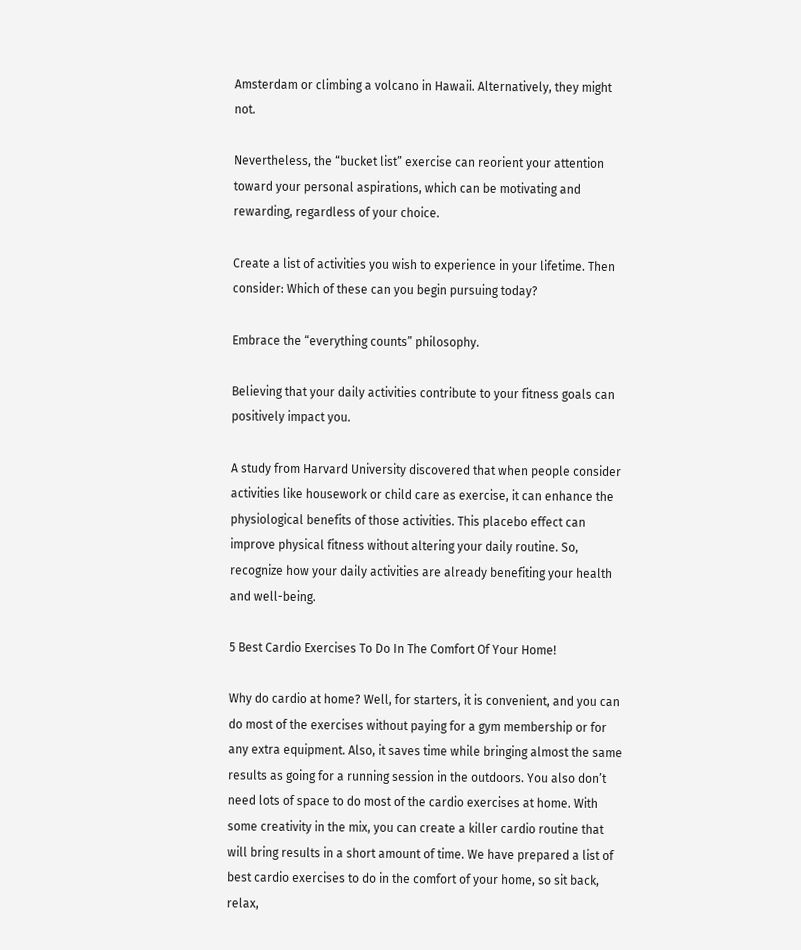Amsterdam or climbing a volcano in Hawaii. Alternatively, they might not.

Nevertheless, the “bucket list” exercise can reorient your attention toward your personal aspirations, which can be motivating and rewarding, regardless of your choice.

Create a list of activities you wish to experience in your lifetime. Then consider: Which of these can you begin pursuing today?

Embrace the “everything counts” philosophy.

Believing that your daily activities contribute to your fitness goals can positively impact you.

A study from Harvard University discovered that when people consider activities like housework or child care as exercise, it can enhance the physiological benefits of those activities. This placebo effect can improve physical fitness without altering your daily routine. So, recognize how your daily activities are already benefiting your health and well-being.

5 Best Cardio Exercises To Do In The Comfort Of Your Home!

Why do cardio at home? Well, for starters, it is convenient, and you can do most of the exercises without paying for a gym membership or for any extra equipment. Also, it saves time while bringing almost the same results as going for a running session in the outdoors. You also don’t need lots of space to do most of the cardio exercises at home. With some creativity in the mix, you can create a killer cardio routine that will bring results in a short amount of time. We have prepared a list of best cardio exercises to do in the comfort of your home, so sit back, relax,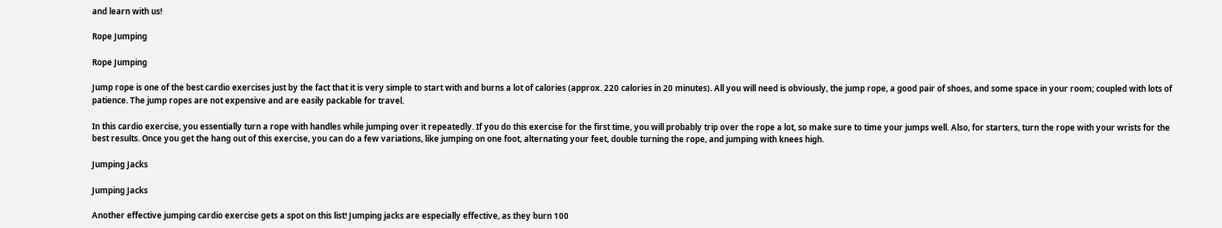and learn with us!

Rope Jumping

Rope Jumping

Jump rope is one of the best cardio exercises just by the fact that it is very simple to start with and burns a lot of calories (approx. 220 calories in 20 minutes). All you will need is obviously, the jump rope, a good pair of shoes, and some space in your room; coupled with lots of patience. The jump ropes are not expensive and are easily packable for travel.

In this cardio exercise, you essentially turn a rope with handles while jumping over it repeatedly. If you do this exercise for the first time, you will probably trip over the rope a lot, so make sure to time your jumps well. Also, for starters, turn the rope with your wrists for the best results. Once you get the hang out of this exercise, you can do a few variations, like jumping on one foot, alternating your feet, double turning the rope, and jumping with knees high.

Jumping Jacks

Jumping Jacks

Another effective jumping cardio exercise gets a spot on this list! Jumping jacks are especially effective, as they burn 100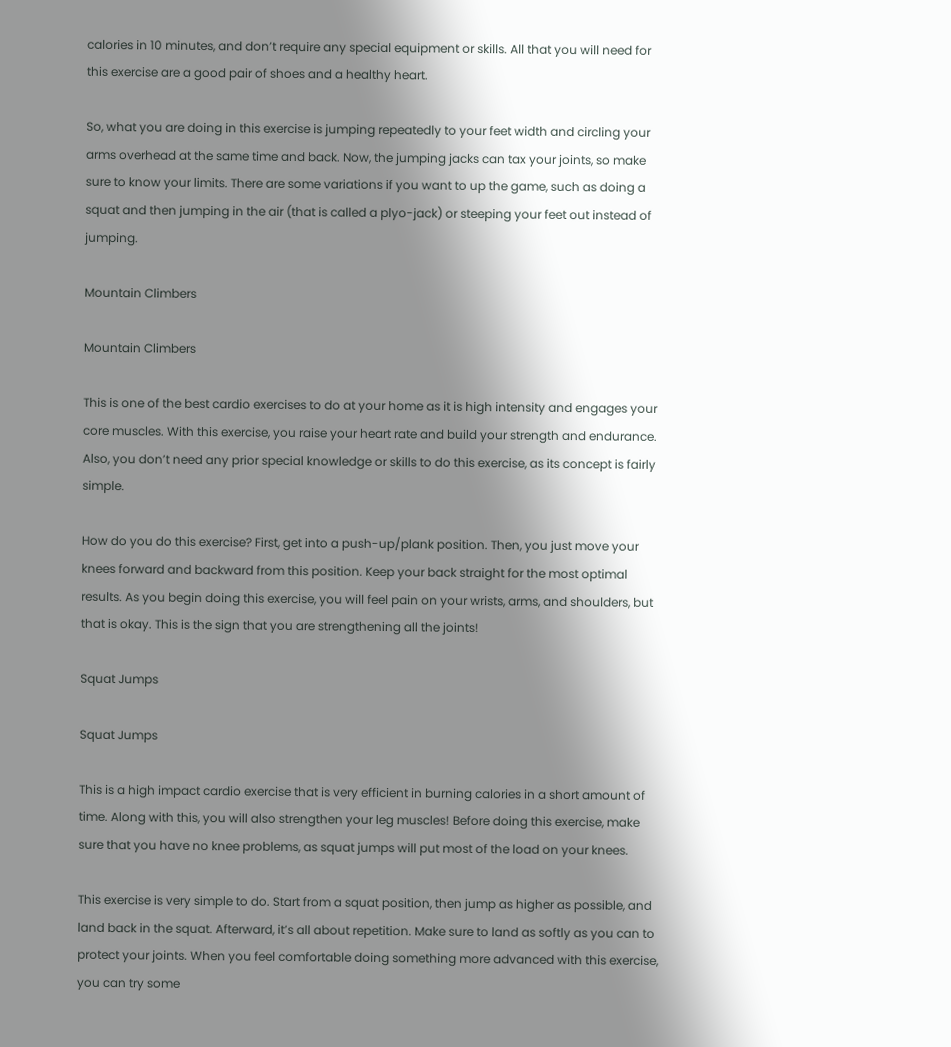calories in 10 minutes, and don’t require any special equipment or skills. All that you will need for this exercise are a good pair of shoes and a healthy heart.

So, what you are doing in this exercise is jumping repeatedly to your feet width and circling your arms overhead at the same time and back. Now, the jumping jacks can tax your joints, so make sure to know your limits. There are some variations if you want to up the game, such as doing a squat and then jumping in the air (that is called a plyo-jack) or steeping your feet out instead of jumping.

Mountain Climbers

Mountain Climbers

This is one of the best cardio exercises to do at your home as it is high intensity and engages your core muscles. With this exercise, you raise your heart rate and build your strength and endurance. Also, you don’t need any prior special knowledge or skills to do this exercise, as its concept is fairly simple.

How do you do this exercise? First, get into a push-up/plank position. Then, you just move your knees forward and backward from this position. Keep your back straight for the most optimal results. As you begin doing this exercise, you will feel pain on your wrists, arms, and shoulders, but that is okay. This is the sign that you are strengthening all the joints!

Squat Jumps

Squat Jumps

This is a high impact cardio exercise that is very efficient in burning calories in a short amount of time. Along with this, you will also strengthen your leg muscles! Before doing this exercise, make sure that you have no knee problems, as squat jumps will put most of the load on your knees.

This exercise is very simple to do. Start from a squat position, then jump as higher as possible, and land back in the squat. Afterward, it’s all about repetition. Make sure to land as softly as you can to protect your joints. When you feel comfortable doing something more advanced with this exercise, you can try some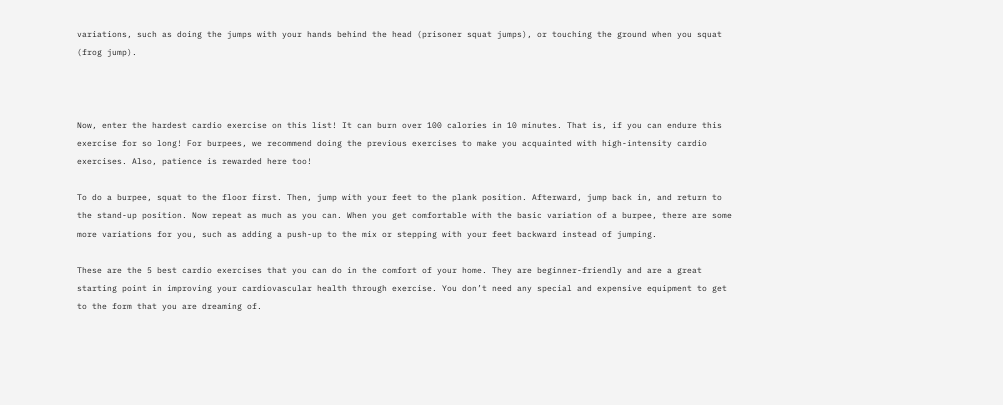variations, such as doing the jumps with your hands behind the head (prisoner squat jumps), or touching the ground when you squat (frog jump).



Now, enter the hardest cardio exercise on this list! It can burn over 100 calories in 10 minutes. That is, if you can endure this exercise for so long! For burpees, we recommend doing the previous exercises to make you acquainted with high-intensity cardio exercises. Also, patience is rewarded here too!

To do a burpee, squat to the floor first. Then, jump with your feet to the plank position. Afterward, jump back in, and return to the stand-up position. Now repeat as much as you can. When you get comfortable with the basic variation of a burpee, there are some more variations for you, such as adding a push-up to the mix or stepping with your feet backward instead of jumping.

These are the 5 best cardio exercises that you can do in the comfort of your home. They are beginner-friendly and are a great starting point in improving your cardiovascular health through exercise. You don’t need any special and expensive equipment to get to the form that you are dreaming of.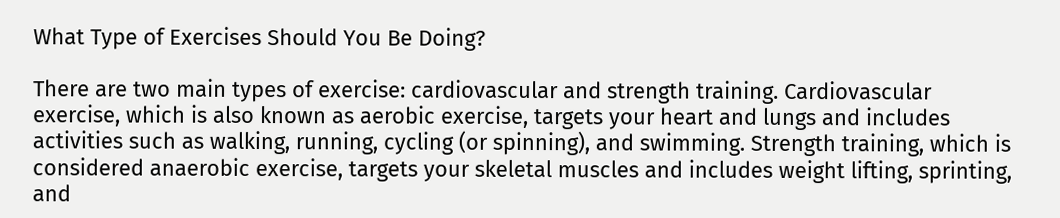What Type of Exercises Should You Be Doing?

There are two main types of exercise: cardiovascular and strength training. Cardiovascular exercise, which is also known as aerobic exercise, targets your heart and lungs and includes activities such as walking, running, cycling (or spinning), and swimming. Strength training, which is considered anaerobic exercise, targets your skeletal muscles and includes weight lifting, sprinting, and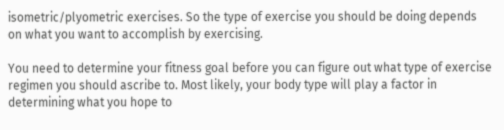isometric/plyometric exercises. So the type of exercise you should be doing depends on what you want to accomplish by exercising.

You need to determine your fitness goal before you can figure out what type of exercise regimen you should ascribe to. Most likely, your body type will play a factor in determining what you hope to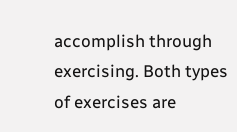accomplish through exercising. Both types of exercises are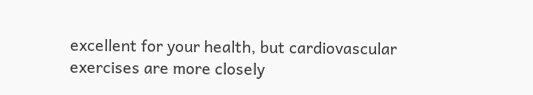excellent for your health, but cardiovascular exercises are more closely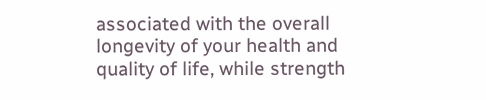associated with the overall longevity of your health and quality of life, while strength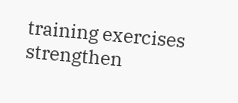training exercises strengthen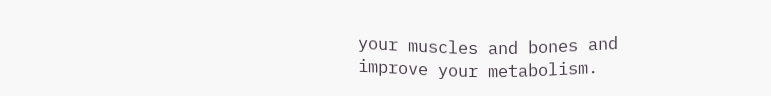your muscles and bones and improve your metabolism.